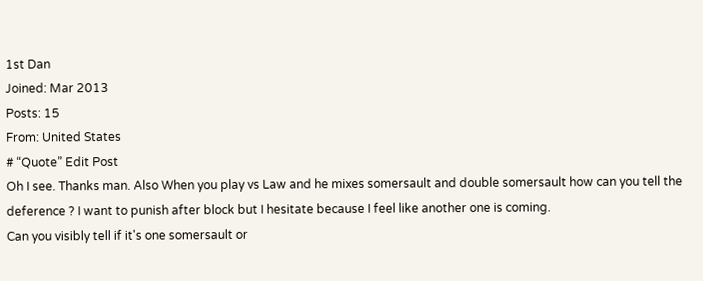1st Dan
Joined: Mar 2013
Posts: 15
From: United States
# “Quote” Edit Post
Oh I see. Thanks man. Also When you play vs Law and he mixes somersault and double somersault how can you tell the deference ? I want to punish after block but I hesitate because I feel like another one is coming.
Can you visibly tell if it's one somersault or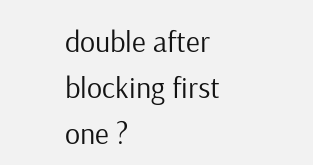double after blocking first one ?